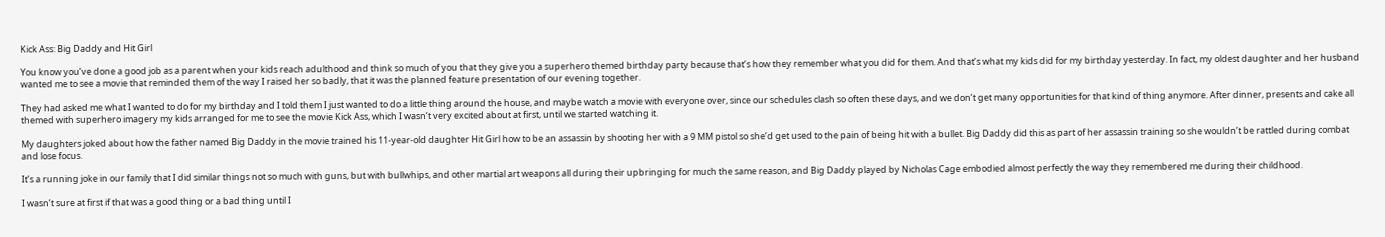Kick Ass: Big Daddy and Hit Girl

You know you’ve done a good job as a parent when your kids reach adulthood and think so much of you that they give you a superhero themed birthday party because that’s how they remember what you did for them. And that’s what my kids did for my birthday yesterday. In fact, my oldest daughter and her husband wanted me to see a movie that reminded them of the way I raised her so badly, that it was the planned feature presentation of our evening together.

They had asked me what I wanted to do for my birthday and I told them I just wanted to do a little thing around the house, and maybe watch a movie with everyone over, since our schedules clash so often these days, and we don’t get many opportunities for that kind of thing anymore. After dinner, presents and cake all themed with superhero imagery my kids arranged for me to see the movie Kick Ass, which I wasn’t very excited about at first, until we started watching it.

My daughters joked about how the father named Big Daddy in the movie trained his 11-year-old daughter Hit Girl how to be an assassin by shooting her with a 9 MM pistol so she’d get used to the pain of being hit with a bullet. Big Daddy did this as part of her assassin training so she wouldn’t be rattled during combat and lose focus.

It’s a running joke in our family that I did similar things not so much with guns, but with bullwhips, and other martial art weapons all during their upbringing for much the same reason, and Big Daddy played by Nicholas Cage embodied almost perfectly the way they remembered me during their childhood.

I wasn’t sure at first if that was a good thing or a bad thing until I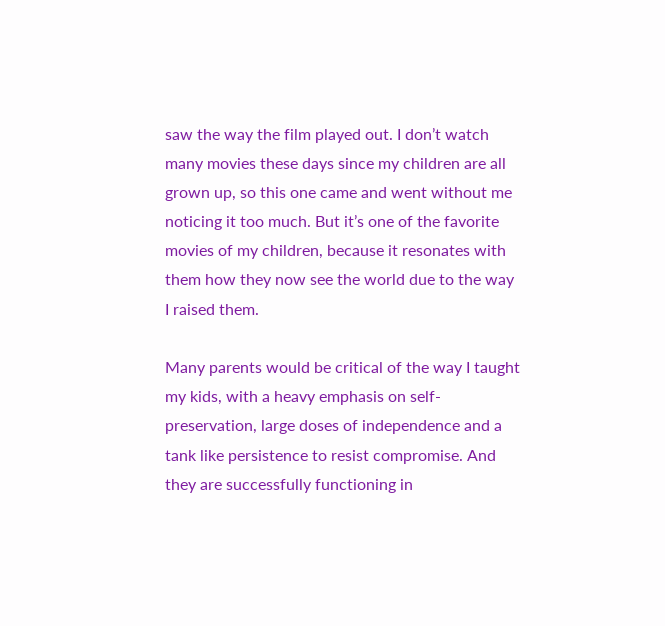saw the way the film played out. I don’t watch many movies these days since my children are all grown up, so this one came and went without me noticing it too much. But it’s one of the favorite movies of my children, because it resonates with them how they now see the world due to the way I raised them.

Many parents would be critical of the way I taught my kids, with a heavy emphasis on self-preservation, large doses of independence and a tank like persistence to resist compromise. And they are successfully functioning in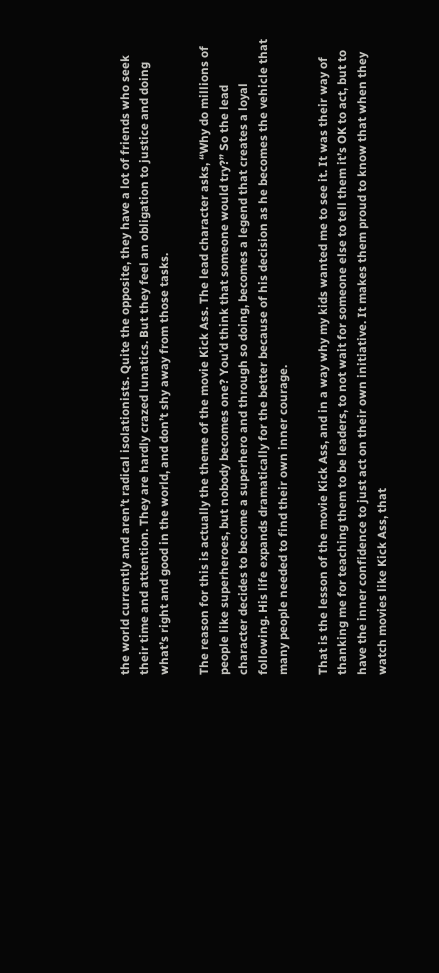the world currently and aren’t radical isolationists. Quite the opposite, they have a lot of friends who seek their time and attention. They are hardly crazed lunatics. But they feel an obligation to justice and doing what’s right and good in the world, and don’t shy away from those tasks.

The reason for this is actually the theme of the movie Kick Ass. The lead character asks, “Why do millions of people like superheroes, but nobody becomes one? You’d think that someone would try?” So the lead character decides to become a superhero and through so doing, becomes a legend that creates a loyal following. His life expands dramatically for the better because of his decision as he becomes the vehicle that many people needed to find their own inner courage.

That is the lesson of the movie Kick Ass, and in a way why my kids wanted me to see it. It was their way of thanking me for teaching them to be leaders, to not wait for someone else to tell them it’s OK to act, but to have the inner confidence to just act on their own initiative. It makes them proud to know that when they watch movies like Kick Ass, that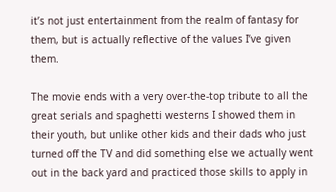it’s not just entertainment from the realm of fantasy for them, but is actually reflective of the values I’ve given them.

The movie ends with a very over-the-top tribute to all the great serials and spaghetti westerns I showed them in their youth, but unlike other kids and their dads who just turned off the TV and did something else we actually went out in the back yard and practiced those skills to apply in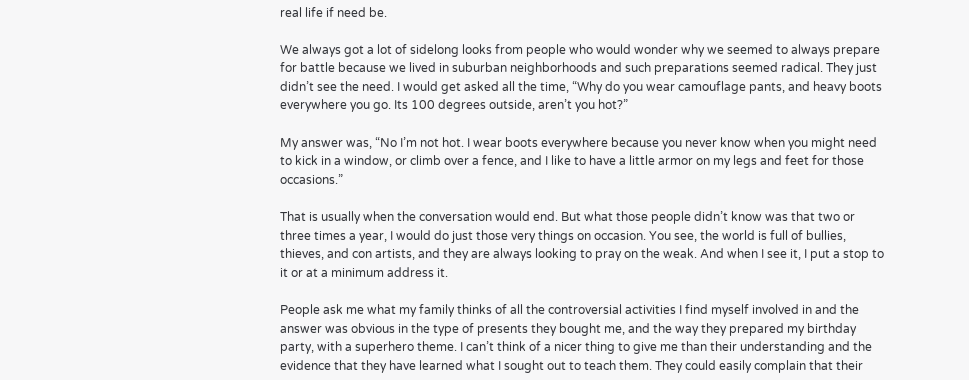real life if need be.

We always got a lot of sidelong looks from people who would wonder why we seemed to always prepare for battle because we lived in suburban neighborhoods and such preparations seemed radical. They just didn’t see the need. I would get asked all the time, “Why do you wear camouflage pants, and heavy boots everywhere you go. Its 100 degrees outside, aren’t you hot?”

My answer was, “No I’m not hot. I wear boots everywhere because you never know when you might need to kick in a window, or climb over a fence, and I like to have a little armor on my legs and feet for those occasions.”

That is usually when the conversation would end. But what those people didn’t know was that two or three times a year, I would do just those very things on occasion. You see, the world is full of bullies, thieves, and con artists, and they are always looking to pray on the weak. And when I see it, I put a stop to it or at a minimum address it.

People ask me what my family thinks of all the controversial activities I find myself involved in and the answer was obvious in the type of presents they bought me, and the way they prepared my birthday party, with a superhero theme. I can’t think of a nicer thing to give me than their understanding and the evidence that they have learned what I sought out to teach them. They could easily complain that their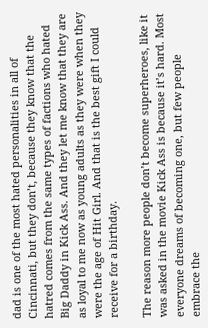dad is one of the most hated personalities in all of Cincinnati, but they don’t, because they know that the hatred comes from the same types of factions who hated Big Daddy in Kick Ass. And they let me know that they are as loyal to me now as young adults as they were when they were the age of Hit Girl. And that is the best gift I could receive for a birthday.

The reason more people don’t become superheroes, like it was asked in the movie Kick Ass is because it’s hard. Most everyone dreams of becoming one, but few people embrace the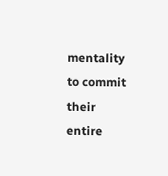mentality to commit their entire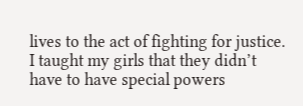lives to the act of fighting for justice. I taught my girls that they didn’t have to have special powers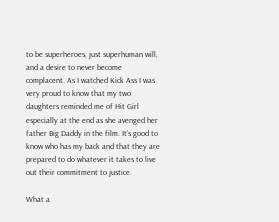to be superheroes, just superhuman will, and a desire to never become complacent. As I watched Kick Ass I was very proud to know that my two daughters reminded me of Hit Girl especially at the end as she avenged her father Big Daddy in the film. It’s good to know who has my back and that they are prepared to do whatever it takes to live out their commitment to justice.

What a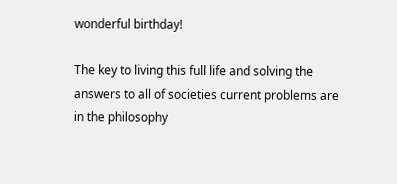wonderful birthday!

The key to living this full life and solving the answers to all of societies current problems are in the philosophy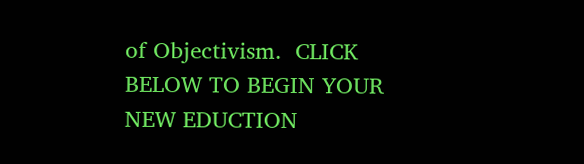of Objectivism.  CLICK BELOW TO BEGIN YOUR NEW EDUCTION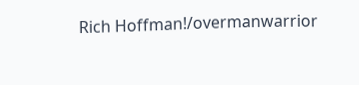Rich Hoffman!/overmanwarrior